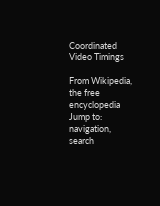Coordinated Video Timings

From Wikipedia, the free encyclopedia
Jump to: navigation, search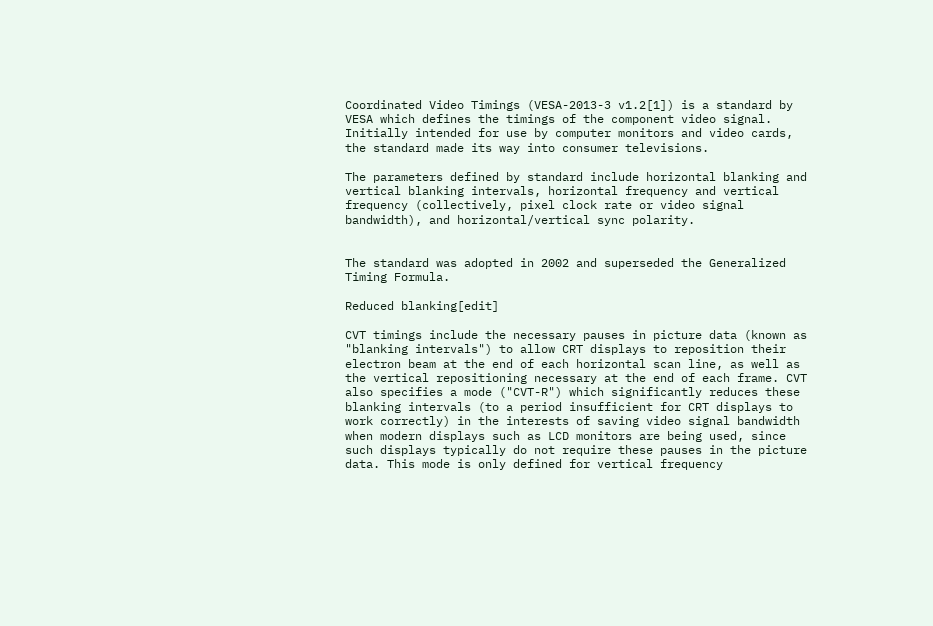Coordinated Video Timings (VESA-2013-3 v1.2[1]) is a standard by VESA which defines the timings of the component video signal. Initially intended for use by computer monitors and video cards, the standard made its way into consumer televisions.

The parameters defined by standard include horizontal blanking and vertical blanking intervals, horizontal frequency and vertical frequency (collectively, pixel clock rate or video signal bandwidth), and horizontal/vertical sync polarity.


The standard was adopted in 2002 and superseded the Generalized Timing Formula.

Reduced blanking[edit]

CVT timings include the necessary pauses in picture data (known as "blanking intervals") to allow CRT displays to reposition their electron beam at the end of each horizontal scan line, as well as the vertical repositioning necessary at the end of each frame. CVT also specifies a mode ("CVT-R") which significantly reduces these blanking intervals (to a period insufficient for CRT displays to work correctly) in the interests of saving video signal bandwidth when modern displays such as LCD monitors are being used, since such displays typically do not require these pauses in the picture data. This mode is only defined for vertical frequency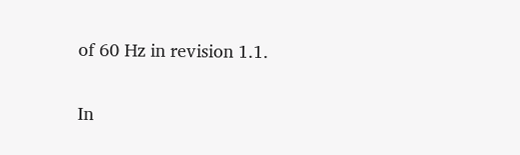of 60 Hz in revision 1.1.

In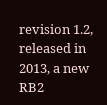revision 1.2, released in 2013, a new RB2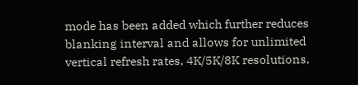mode has been added which further reduces blanking interval and allows for unlimited vertical refresh rates, 4K/5K/8K resolutions,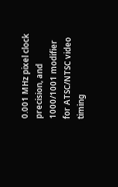0.001 MHz pixel clock precision, and 1000/1001 modifier for ATSC/NTSC video timing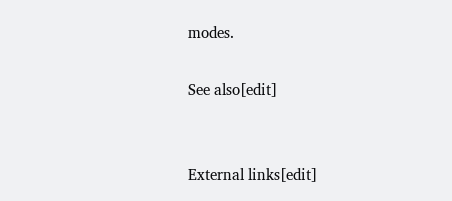modes.

See also[edit]


External links[edit]